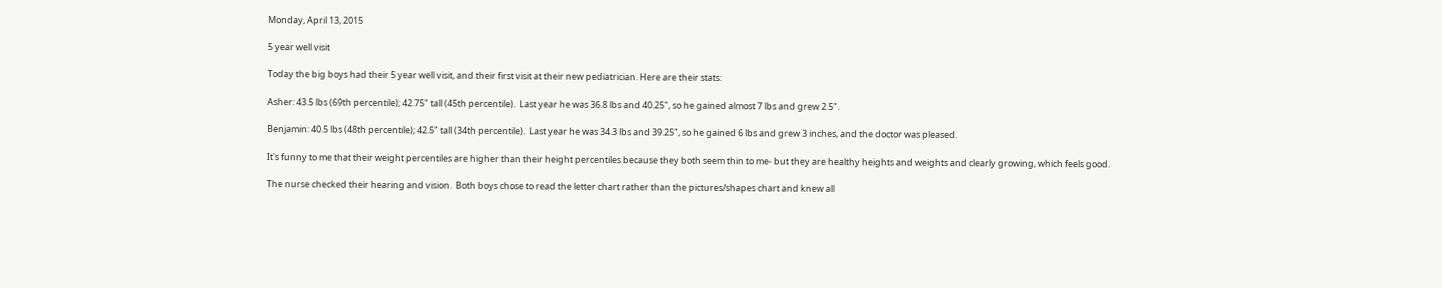Monday, April 13, 2015

5 year well visit

Today the big boys had their 5 year well visit, and their first visit at their new pediatrician. Here are their stats:

Asher: 43.5 lbs (69th percentile); 42.75" tall (45th percentile).  Last year he was 36.8 lbs and 40.25", so he gained almost 7 lbs and grew 2.5".

Benjamin: 40.5 lbs (48th percentile); 42.5" tall (34th percentile).  Last year he was 34.3 lbs and 39.25", so he gained 6 lbs and grew 3 inches, and the doctor was pleased.

It's funny to me that their weight percentiles are higher than their height percentiles because they both seem thin to me- but they are healthy heights and weights and clearly growing, which feels good.

The nurse checked their hearing and vision.  Both boys chose to read the letter chart rather than the pictures/shapes chart and knew all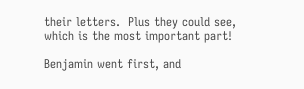their letters.  Plus they could see, which is the most important part!

Benjamin went first, and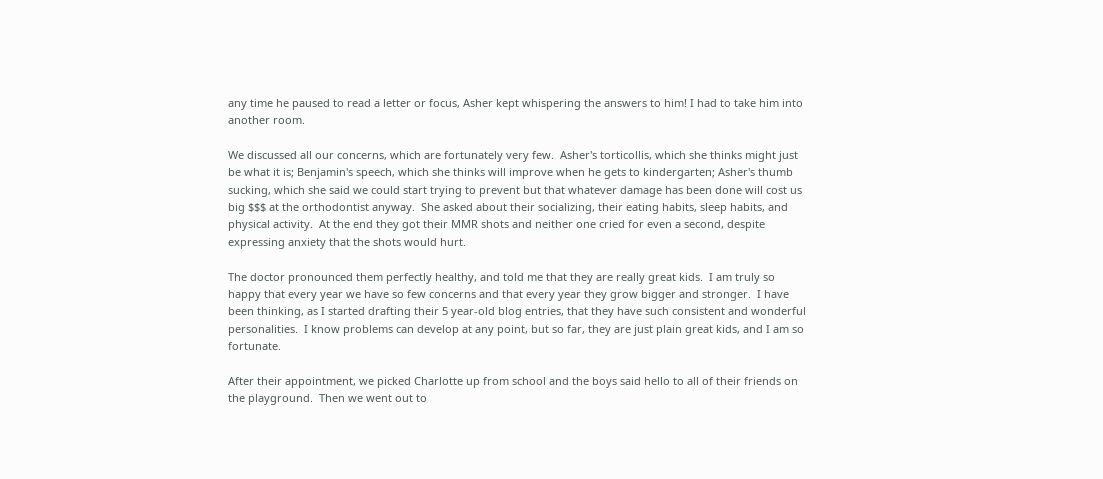any time he paused to read a letter or focus, Asher kept whispering the answers to him! I had to take him into another room.

We discussed all our concerns, which are fortunately very few.  Asher's torticollis, which she thinks might just be what it is; Benjamin's speech, which she thinks will improve when he gets to kindergarten; Asher's thumb sucking, which she said we could start trying to prevent but that whatever damage has been done will cost us big $$$ at the orthodontist anyway.  She asked about their socializing, their eating habits, sleep habits, and physical activity.  At the end they got their MMR shots and neither one cried for even a second, despite expressing anxiety that the shots would hurt.

The doctor pronounced them perfectly healthy, and told me that they are really great kids.  I am truly so happy that every year we have so few concerns and that every year they grow bigger and stronger.  I have been thinking, as I started drafting their 5 year-old blog entries, that they have such consistent and wonderful personalities.  I know problems can develop at any point, but so far, they are just plain great kids, and I am so fortunate.

After their appointment, we picked Charlotte up from school and the boys said hello to all of their friends on the playground.  Then we went out to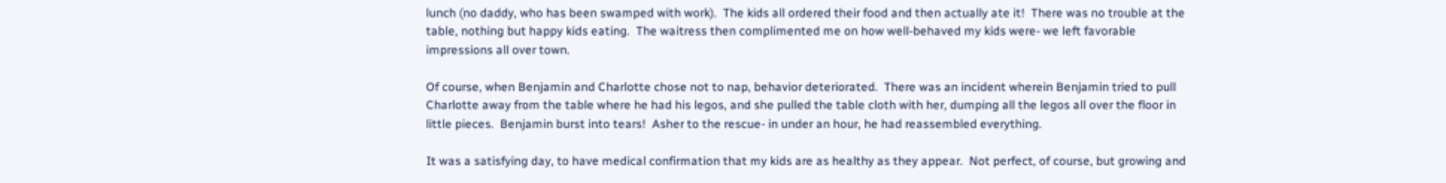lunch (no daddy, who has been swamped with work).  The kids all ordered their food and then actually ate it!  There was no trouble at the table, nothing but happy kids eating.  The waitress then complimented me on how well-behaved my kids were- we left favorable impressions all over town.

Of course, when Benjamin and Charlotte chose not to nap, behavior deteriorated.  There was an incident wherein Benjamin tried to pull Charlotte away from the table where he had his legos, and she pulled the table cloth with her, dumping all the legos all over the floor in little pieces.  Benjamin burst into tears!  Asher to the rescue- in under an hour, he had reassembled everything.

It was a satisfying day, to have medical confirmation that my kids are as healthy as they appear.  Not perfect, of course, but growing and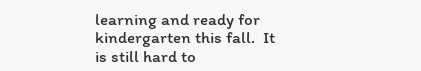learning and ready for kindergarten this fall.  It is still hard to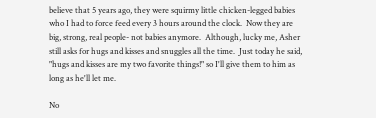believe that 5 years ago, they were squirmy little chicken-legged babies who I had to force feed every 3 hours around the clock.  Now they are big, strong, real people- not babies anymore.  Although, lucky me, Asher still asks for hugs and kisses and snuggles all the time.  Just today he said, "hugs and kisses are my two favorite things!" so I'll give them to him as long as he'll let me.

No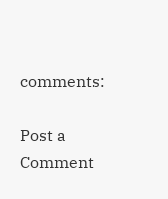comments:

Post a Comment